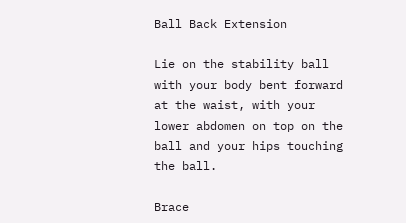Ball Back Extension

Lie on the stability ball with your body bent forward at the waist, with your lower abdomen on top on the ball and your hips touching the ball.

Brace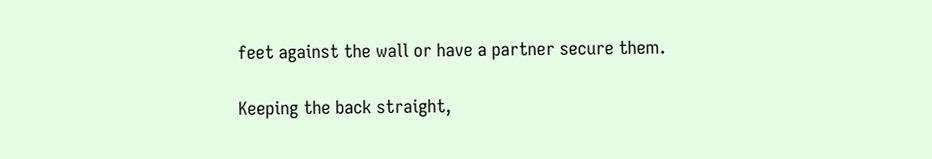feet against the wall or have a partner secure them.

Keeping the back straight,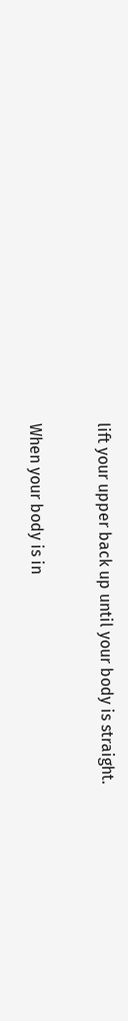lift your upper back up until your body is straight.

When your body is in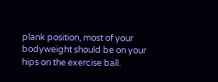plank position, most of your bodyweight should be on your hips on the exercise ball.